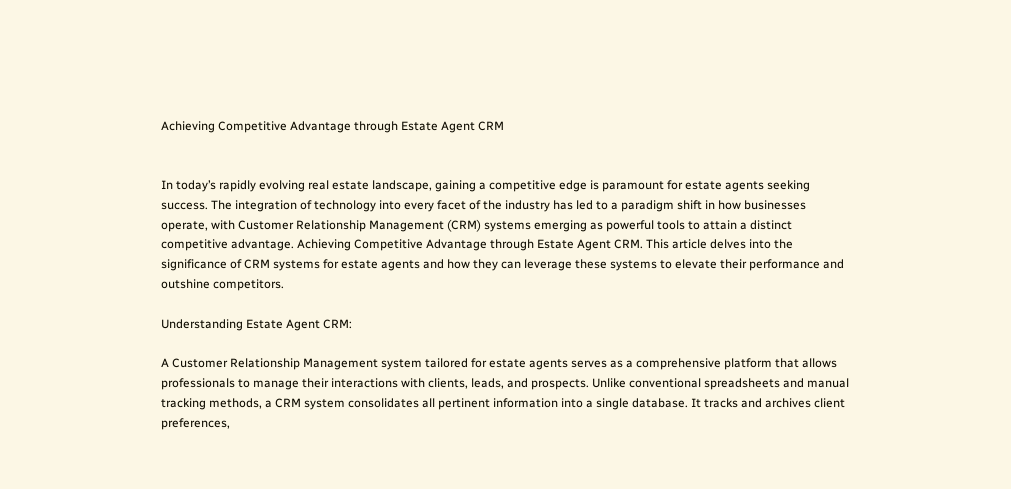Achieving Competitive Advantage through Estate Agent CRM


In today’s rapidly evolving real estate landscape, gaining a competitive edge is paramount for estate agents seeking success. The integration of technology into every facet of the industry has led to a paradigm shift in how businesses operate, with Customer Relationship Management (CRM) systems emerging as powerful tools to attain a distinct competitive advantage. Achieving Competitive Advantage through Estate Agent CRM. This article delves into the significance of CRM systems for estate agents and how they can leverage these systems to elevate their performance and outshine competitors.

Understanding Estate Agent CRM:

A Customer Relationship Management system tailored for estate agents serves as a comprehensive platform that allows professionals to manage their interactions with clients, leads, and prospects. Unlike conventional spreadsheets and manual tracking methods, a CRM system consolidates all pertinent information into a single database. It tracks and archives client preferences,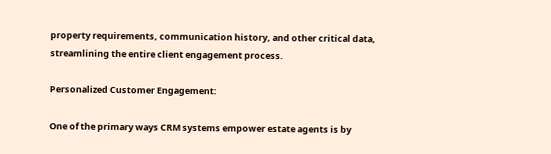property requirements, communication history, and other critical data, streamlining the entire client engagement process.

Personalized Customer Engagement:

One of the primary ways CRM systems empower estate agents is by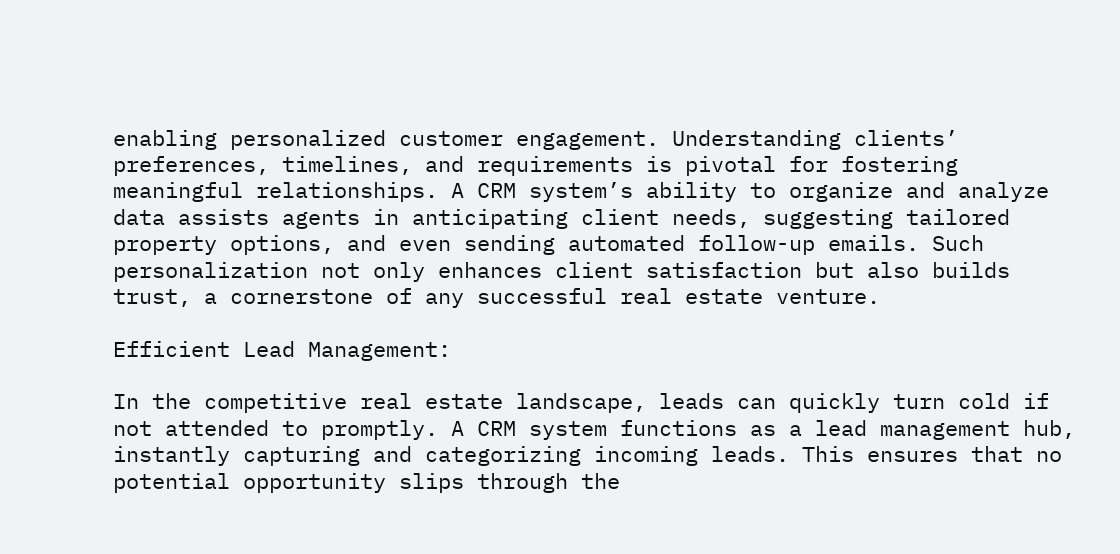enabling personalized customer engagement. Understanding clients’ preferences, timelines, and requirements is pivotal for fostering meaningful relationships. A CRM system’s ability to organize and analyze data assists agents in anticipating client needs, suggesting tailored property options, and even sending automated follow-up emails. Such personalization not only enhances client satisfaction but also builds trust, a cornerstone of any successful real estate venture.

Efficient Lead Management:

In the competitive real estate landscape, leads can quickly turn cold if not attended to promptly. A CRM system functions as a lead management hub, instantly capturing and categorizing incoming leads. This ensures that no potential opportunity slips through the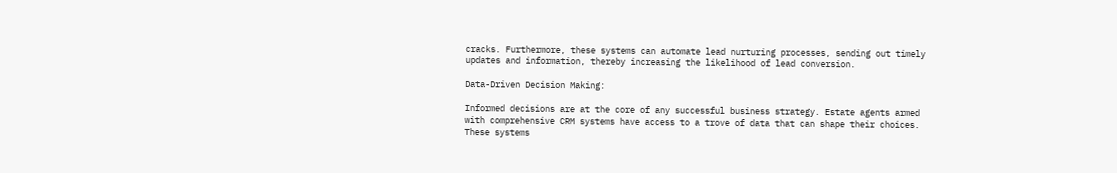cracks. Furthermore, these systems can automate lead nurturing processes, sending out timely updates and information, thereby increasing the likelihood of lead conversion.

Data-Driven Decision Making:

Informed decisions are at the core of any successful business strategy. Estate agents armed with comprehensive CRM systems have access to a trove of data that can shape their choices. These systems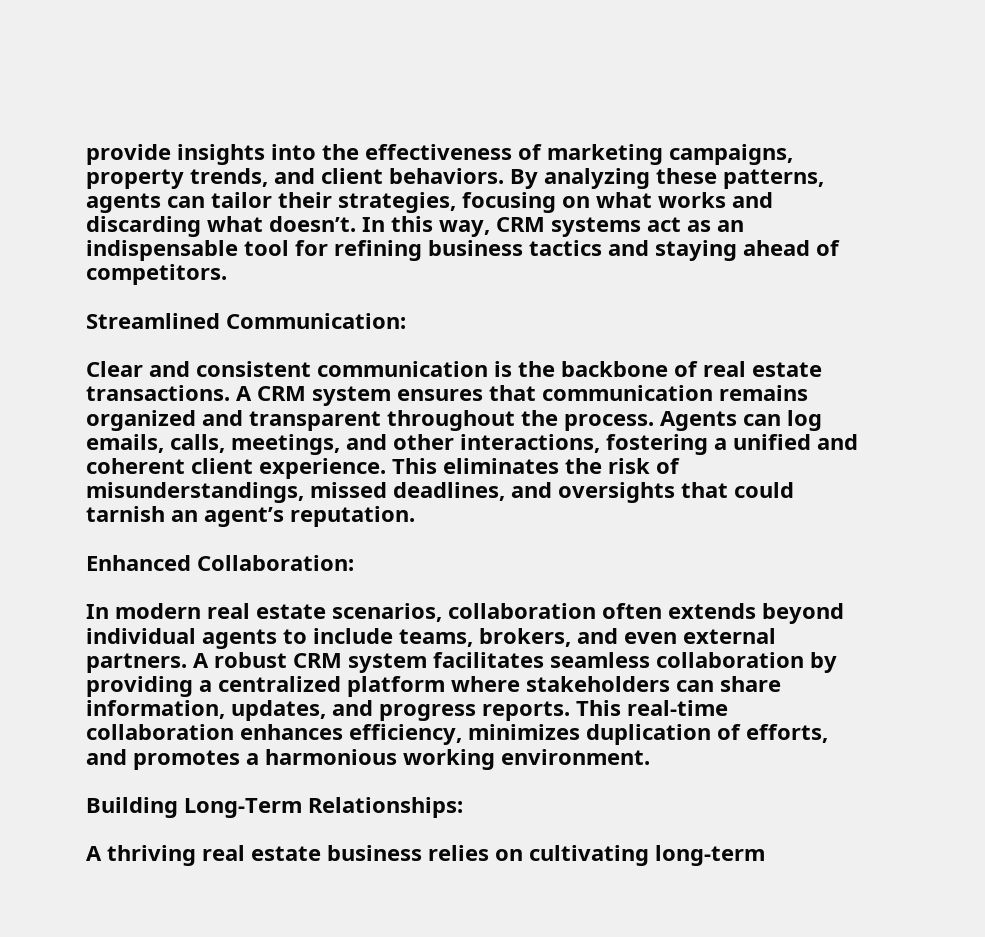provide insights into the effectiveness of marketing campaigns, property trends, and client behaviors. By analyzing these patterns, agents can tailor their strategies, focusing on what works and discarding what doesn’t. In this way, CRM systems act as an indispensable tool for refining business tactics and staying ahead of competitors.

Streamlined Communication:

Clear and consistent communication is the backbone of real estate transactions. A CRM system ensures that communication remains organized and transparent throughout the process. Agents can log emails, calls, meetings, and other interactions, fostering a unified and coherent client experience. This eliminates the risk of misunderstandings, missed deadlines, and oversights that could tarnish an agent’s reputation.

Enhanced Collaboration:

In modern real estate scenarios, collaboration often extends beyond individual agents to include teams, brokers, and even external partners. A robust CRM system facilitates seamless collaboration by providing a centralized platform where stakeholders can share information, updates, and progress reports. This real-time collaboration enhances efficiency, minimizes duplication of efforts, and promotes a harmonious working environment.

Building Long-Term Relationships:

A thriving real estate business relies on cultivating long-term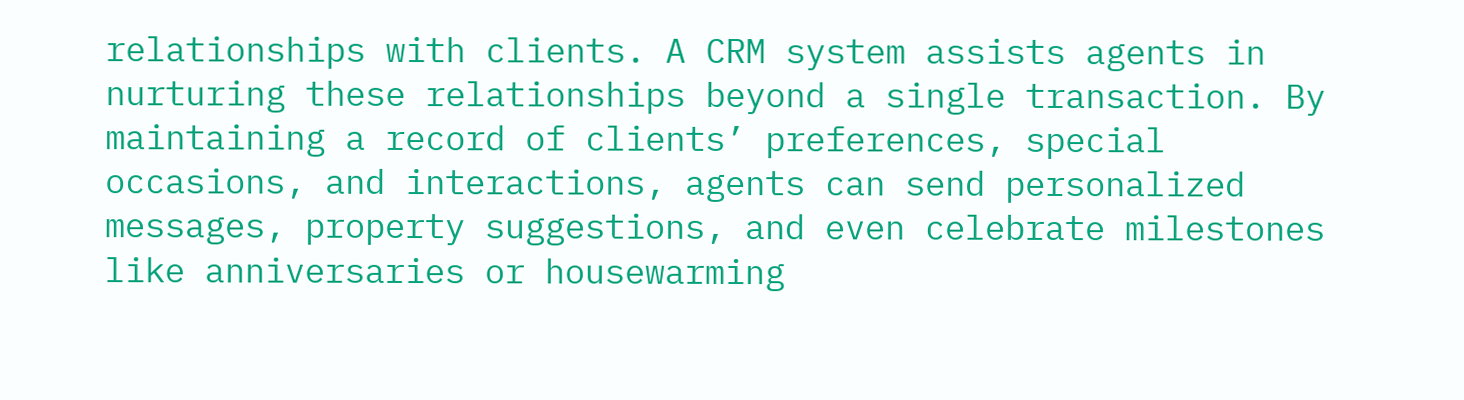relationships with clients. A CRM system assists agents in nurturing these relationships beyond a single transaction. By maintaining a record of clients’ preferences, special occasions, and interactions, agents can send personalized messages, property suggestions, and even celebrate milestones like anniversaries or housewarming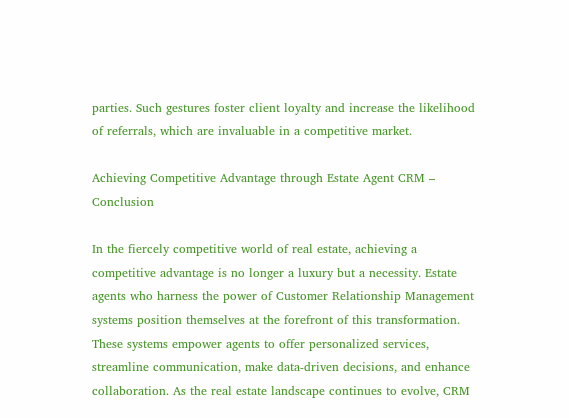parties. Such gestures foster client loyalty and increase the likelihood of referrals, which are invaluable in a competitive market.

Achieving Competitive Advantage through Estate Agent CRM – Conclusion

In the fiercely competitive world of real estate, achieving a competitive advantage is no longer a luxury but a necessity. Estate agents who harness the power of Customer Relationship Management systems position themselves at the forefront of this transformation. These systems empower agents to offer personalized services, streamline communication, make data-driven decisions, and enhance collaboration. As the real estate landscape continues to evolve, CRM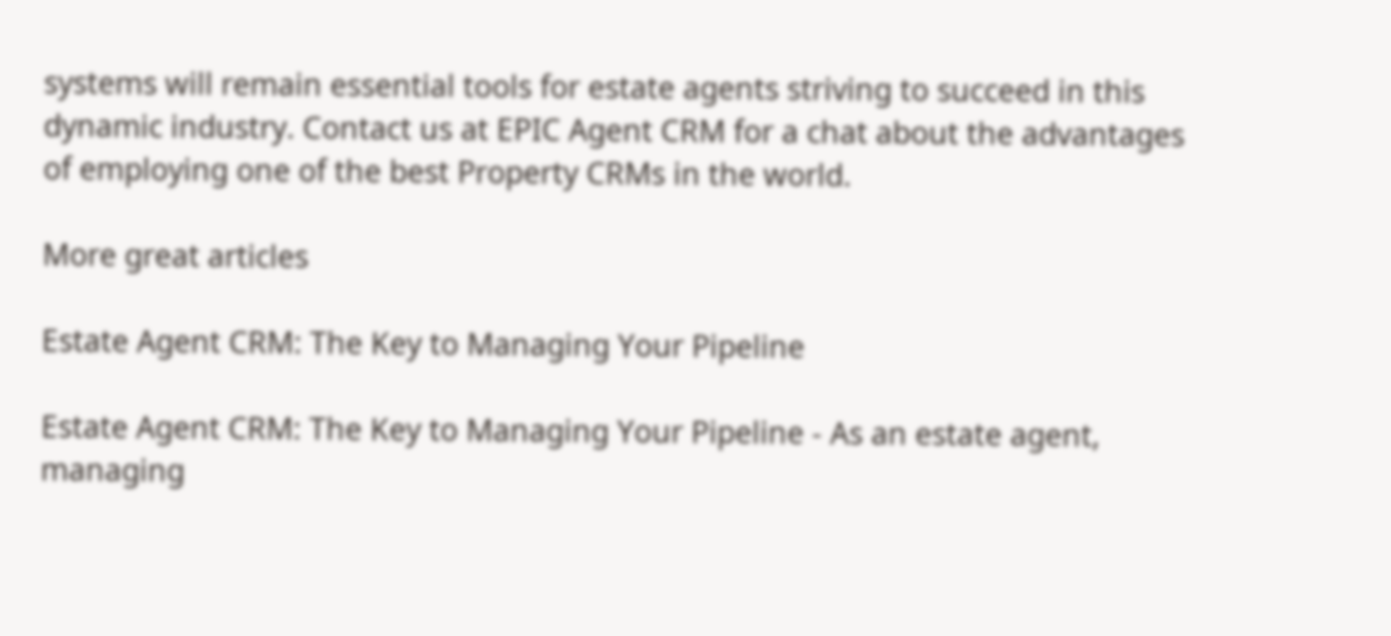systems will remain essential tools for estate agents striving to succeed in this dynamic industry. Contact us at EPIC Agent CRM for a chat about the advantages of employing one of the best Property CRMs in the world.

More great articles

Estate Agent CRM: The Key to Managing Your Pipeline

Estate Agent CRM: The Key to Managing Your Pipeline - As an estate agent, managing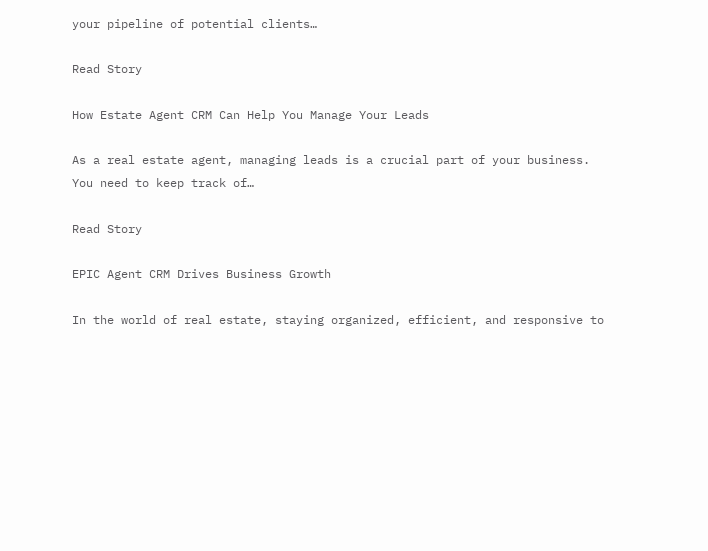your pipeline of potential clients…

Read Story

How Estate Agent CRM Can Help You Manage Your Leads

As a real estate agent, managing leads is a crucial part of your business. You need to keep track of…

Read Story

EPIC Agent CRM Drives Business Growth

In the world of real estate, staying organized, efficient, and responsive to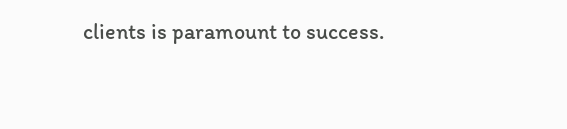clients is paramount to success.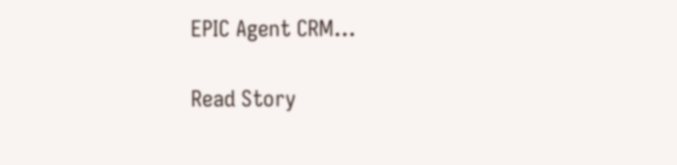EPIC Agent CRM…

Read Story